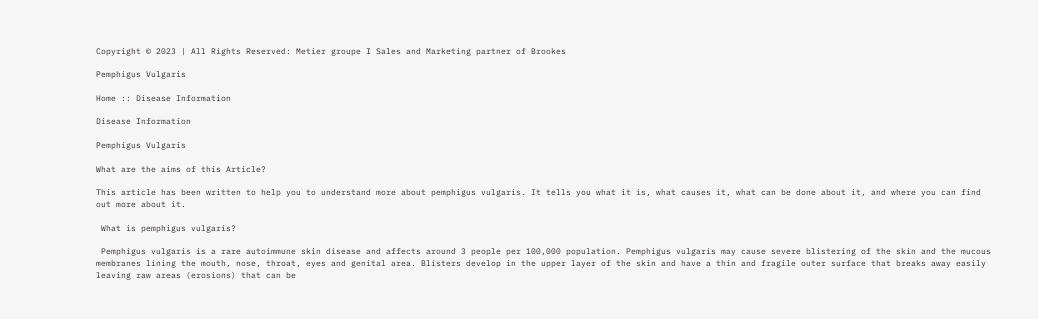Copyright © 2023 | All Rights Reserved: Metier groupe I Sales and Marketing partner of Brookes

Pemphigus Vulgaris

Home :: Disease Information

Disease Information

Pemphigus Vulgaris

What are the aims of this Article?

This article has been written to help you to understand more about pemphigus vulgaris. It tells you what it is, what causes it, what can be done about it, and where you can find out more about it.

 What is pemphigus vulgaris?

 Pemphigus vulgaris is a rare autoimmune skin disease and affects around 3 people per 100,000 population. Pemphigus vulgaris may cause severe blistering of the skin and the mucous membranes lining the mouth, nose, throat, eyes and genital area. Blisters develop in the upper layer of the skin and have a thin and fragile outer surface that breaks away easily leaving raw areas (erosions) that can be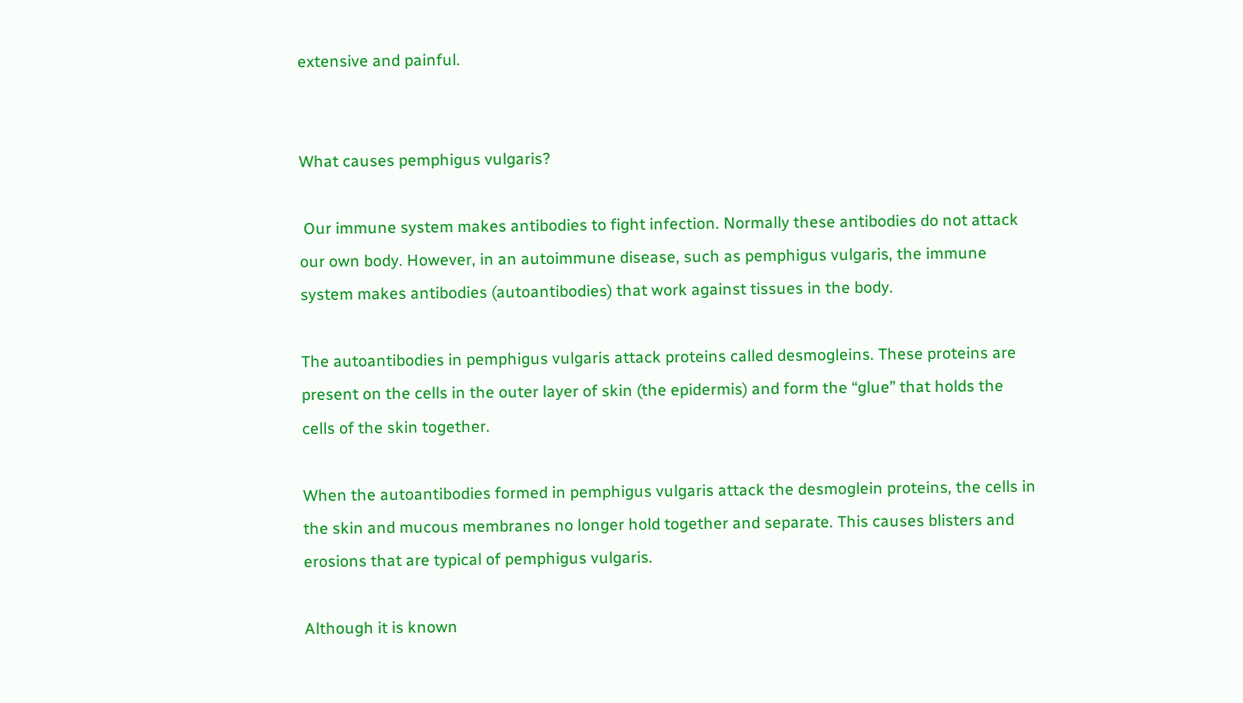extensive and painful.


What causes pemphigus vulgaris?

 Our immune system makes antibodies to fight infection. Normally these antibodies do not attack our own body. However, in an autoimmune disease, such as pemphigus vulgaris, the immune system makes antibodies (autoantibodies) that work against tissues in the body.

The autoantibodies in pemphigus vulgaris attack proteins called desmogleins. These proteins are present on the cells in the outer layer of skin (the epidermis) and form the “glue” that holds the cells of the skin together.

When the autoantibodies formed in pemphigus vulgaris attack the desmoglein proteins, the cells in the skin and mucous membranes no longer hold together and separate. This causes blisters and erosions that are typical of pemphigus vulgaris.

Although it is known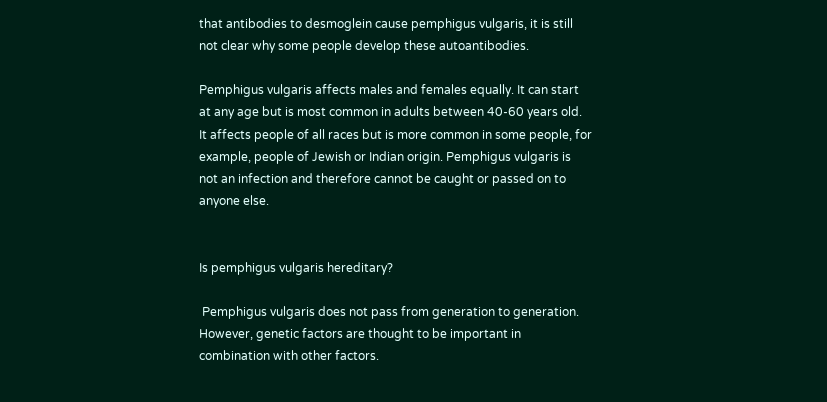that antibodies to desmoglein cause pemphigus vulgaris, it is still not clear why some people develop these autoantibodies.

Pemphigus vulgaris affects males and females equally. It can start at any age but is most common in adults between 40-60 years old. It affects people of all races but is more common in some people, for example, people of Jewish or Indian origin. Pemphigus vulgaris is not an infection and therefore cannot be caught or passed on to anyone else.


Is pemphigus vulgaris hereditary?

 Pemphigus vulgaris does not pass from generation to generation. However, genetic factors are thought to be important in combination with other factors.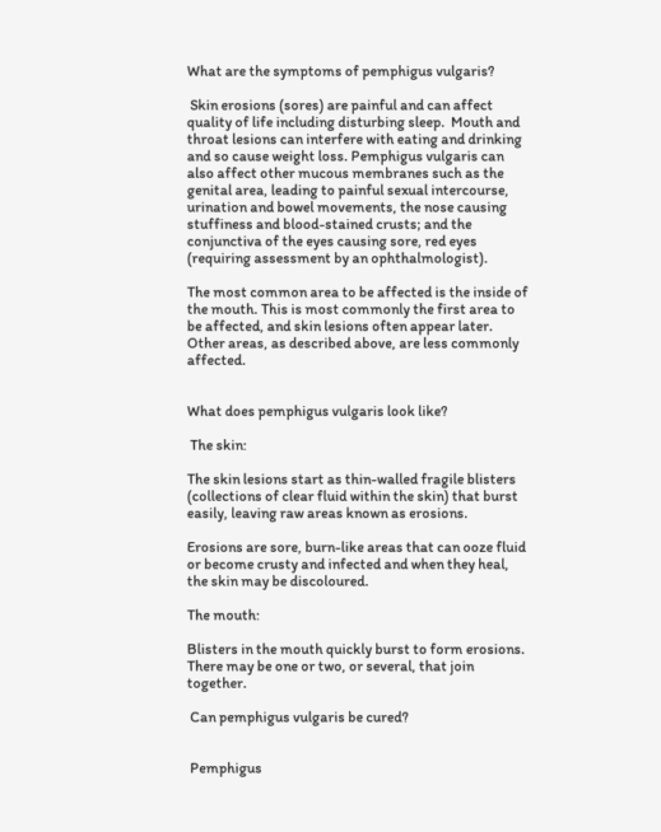What are the symptoms of pemphigus vulgaris?

 Skin erosions (sores) are painful and can affect quality of life including disturbing sleep.  Mouth and throat lesions can interfere with eating and drinking and so cause weight loss. Pemphigus vulgaris can also affect other mucous membranes such as the genital area, leading to painful sexual intercourse, urination and bowel movements, the nose causing stuffiness and blood-stained crusts; and the conjunctiva of the eyes causing sore, red eyes (requiring assessment by an ophthalmologist).

The most common area to be affected is the inside of the mouth. This is most commonly the first area to be affected, and skin lesions often appear later. Other areas, as described above, are less commonly affected.


What does pemphigus vulgaris look like?

 The skin:

The skin lesions start as thin-walled fragile blisters (collections of clear fluid within the skin) that burst easily, leaving raw areas known as erosions.

Erosions are sore, burn-like areas that can ooze fluid or become crusty and infected and when they heal, the skin may be discoloured.

The mouth:

Blisters in the mouth quickly burst to form erosions. There may be one or two, or several, that join together.

 Can pemphigus vulgaris be cured?


 Pemphigus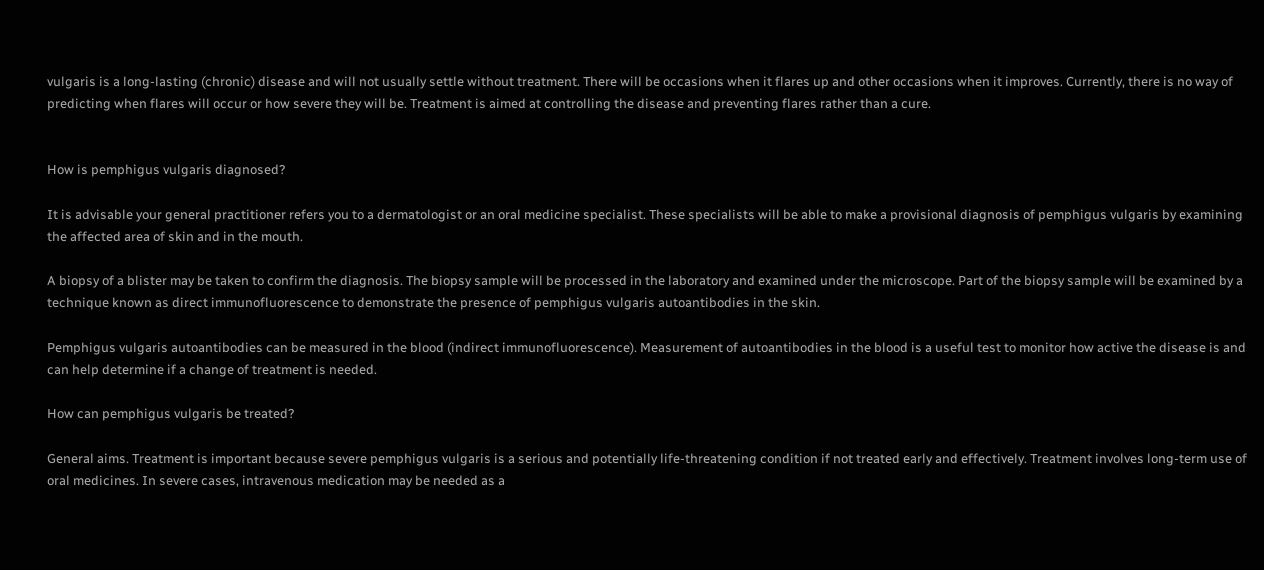vulgaris is a long-lasting (chronic) disease and will not usually settle without treatment. There will be occasions when it flares up and other occasions when it improves. Currently, there is no way of predicting when flares will occur or how severe they will be. Treatment is aimed at controlling the disease and preventing flares rather than a cure.


How is pemphigus vulgaris diagnosed?

It is advisable your general practitioner refers you to a dermatologist or an oral medicine specialist. These specialists will be able to make a provisional diagnosis of pemphigus vulgaris by examining the affected area of skin and in the mouth.

A biopsy of a blister may be taken to confirm the diagnosis. The biopsy sample will be processed in the laboratory and examined under the microscope. Part of the biopsy sample will be examined by a technique known as direct immunofluorescence to demonstrate the presence of pemphigus vulgaris autoantibodies in the skin.

Pemphigus vulgaris autoantibodies can be measured in the blood (indirect immunofluorescence). Measurement of autoantibodies in the blood is a useful test to monitor how active the disease is and can help determine if a change of treatment is needed.

How can pemphigus vulgaris be treated?

General aims. Treatment is important because severe pemphigus vulgaris is a serious and potentially life-threatening condition if not treated early and effectively. Treatment involves long-term use of oral medicines. In severe cases, intravenous medication may be needed as a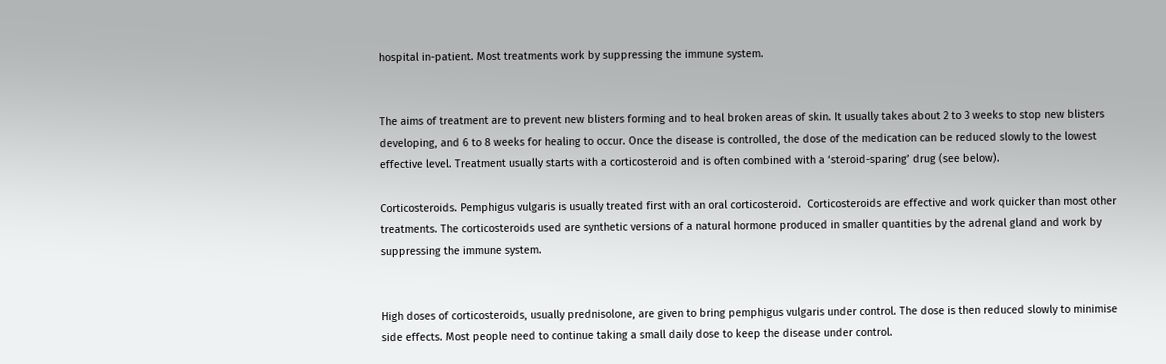hospital in-patient. Most treatments work by suppressing the immune system.


The aims of treatment are to prevent new blisters forming and to heal broken areas of skin. It usually takes about 2 to 3 weeks to stop new blisters developing, and 6 to 8 weeks for healing to occur. Once the disease is controlled, the dose of the medication can be reduced slowly to the lowest effective level. Treatment usually starts with a corticosteroid and is often combined with a ‘steroid-sparing’ drug (see below).

Corticosteroids. Pemphigus vulgaris is usually treated first with an oral corticosteroid.  Corticosteroids are effective and work quicker than most other treatments. The corticosteroids used are synthetic versions of a natural hormone produced in smaller quantities by the adrenal gland and work by suppressing the immune system.


High doses of corticosteroids, usually prednisolone, are given to bring pemphigus vulgaris under control. The dose is then reduced slowly to minimise side effects. Most people need to continue taking a small daily dose to keep the disease under control.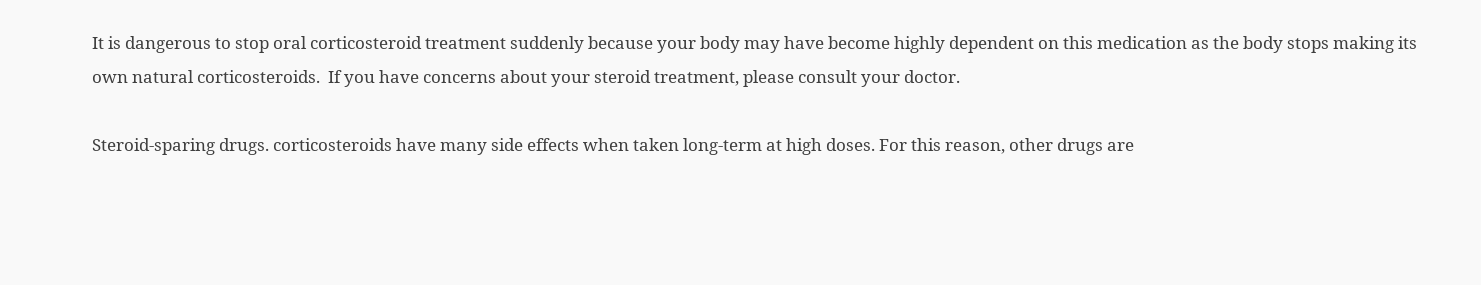It is dangerous to stop oral corticosteroid treatment suddenly because your body may have become highly dependent on this medication as the body stops making its own natural corticosteroids.  If you have concerns about your steroid treatment, please consult your doctor.

Steroid-sparing drugs. corticosteroids have many side effects when taken long-term at high doses. For this reason, other drugs are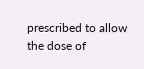prescribed to allow the dose of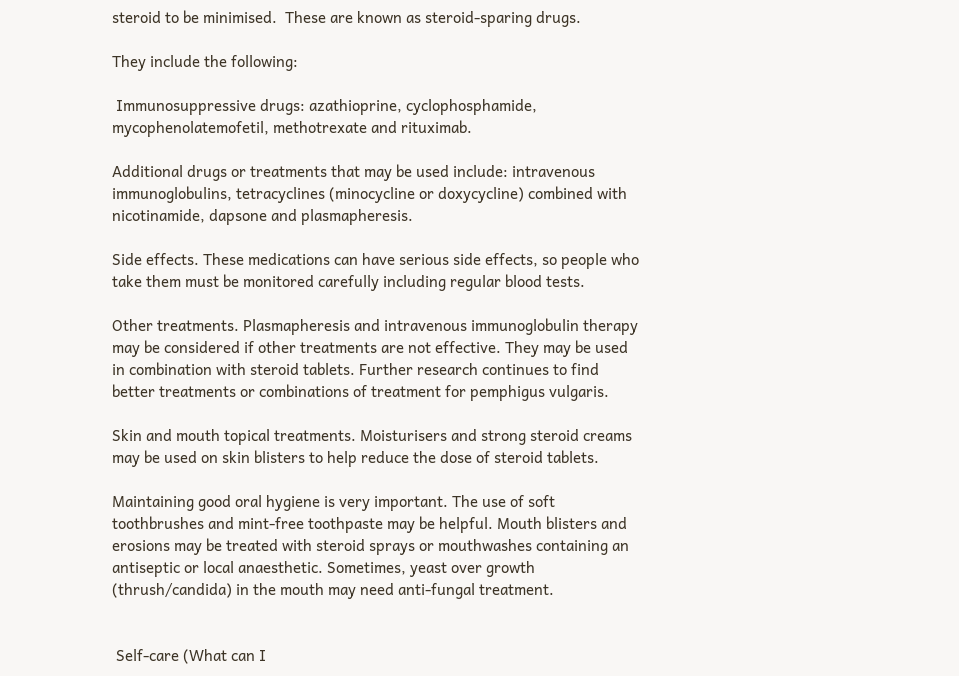steroid to be minimised.  These are known as steroid-sparing drugs.

They include the following:

 Immunosuppressive drugs: azathioprine, cyclophosphamide, mycophenolatemofetil, methotrexate and rituximab.

Additional drugs or treatments that may be used include: intravenous immunoglobulins, tetracyclines (minocycline or doxycycline) combined with nicotinamide, dapsone and plasmapheresis.

Side effects. These medications can have serious side effects, so people who take them must be monitored carefully including regular blood tests.

Other treatments. Plasmapheresis and intravenous immunoglobulin therapy may be considered if other treatments are not effective. They may be used in combination with steroid tablets. Further research continues to find better treatments or combinations of treatment for pemphigus vulgaris.

Skin and mouth topical treatments. Moisturisers and strong steroid creams may be used on skin blisters to help reduce the dose of steroid tablets.

Maintaining good oral hygiene is very important. The use of soft toothbrushes and mint-free toothpaste may be helpful. Mouth blisters and erosions may be treated with steroid sprays or mouthwashes containing an antiseptic or local anaesthetic. Sometimes, yeast over growth (thrush/candida) in the mouth may need anti-fungal treatment.


 Self-care (What can I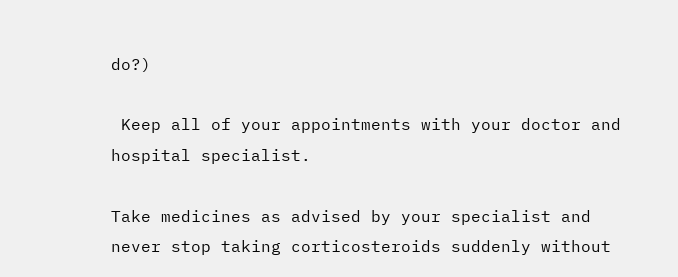do?)

 Keep all of your appointments with your doctor and hospital specialist.

Take medicines as advised by your specialist and never stop taking corticosteroids suddenly without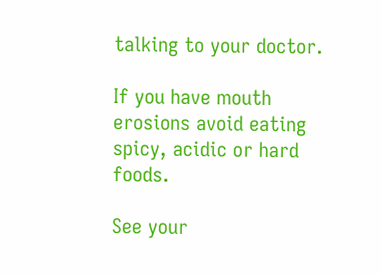talking to your doctor.

If you have mouth erosions avoid eating spicy, acidic or hard foods.

See your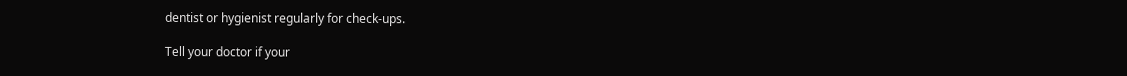dentist or hygienist regularly for check-ups.

Tell your doctor if your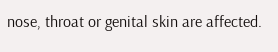nose, throat or genital skin are affected.